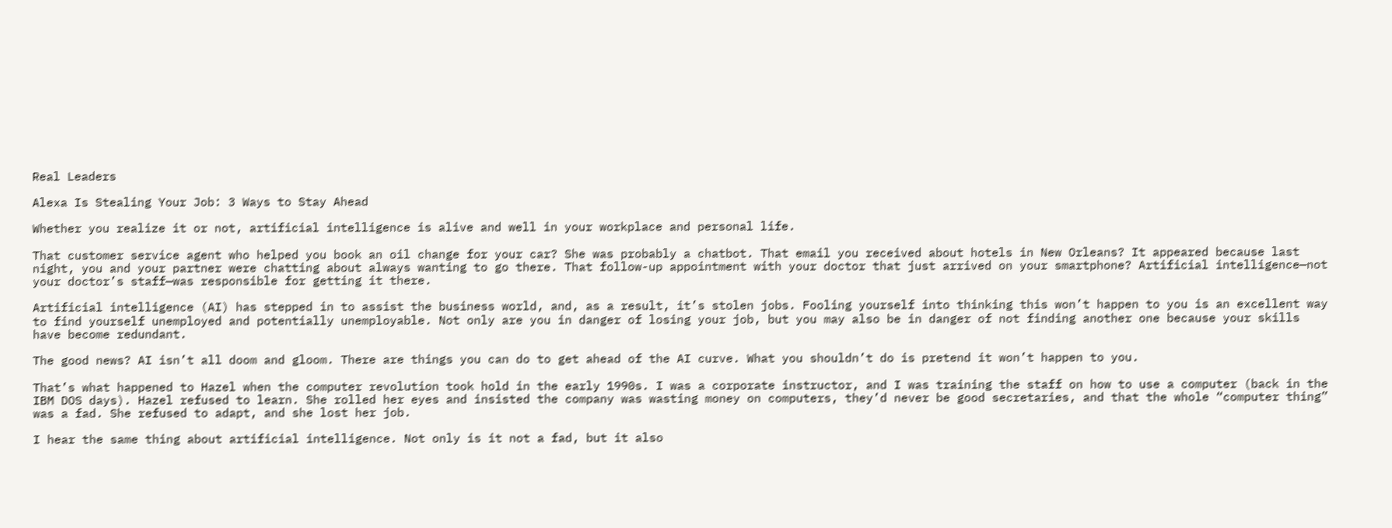Real Leaders

Alexa Is Stealing Your Job: 3 Ways to Stay Ahead

Whether you realize it or not, artificial intelligence is alive and well in your workplace and personal life.

That customer service agent who helped you book an oil change for your car? She was probably a chatbot. That email you received about hotels in New Orleans? It appeared because last night, you and your partner were chatting about always wanting to go there. That follow-up appointment with your doctor that just arrived on your smartphone? Artificial intelligence—not your doctor’s staff—was responsible for getting it there.

Artificial intelligence (AI) has stepped in to assist the business world, and, as a result, it’s stolen jobs. Fooling yourself into thinking this won’t happen to you is an excellent way to find yourself unemployed and potentially unemployable. Not only are you in danger of losing your job, but you may also be in danger of not finding another one because your skills have become redundant.

The good news? AI isn’t all doom and gloom. There are things you can do to get ahead of the AI curve. What you shouldn’t do is pretend it won’t happen to you.

That’s what happened to Hazel when the computer revolution took hold in the early 1990s. I was a corporate instructor, and I was training the staff on how to use a computer (back in the IBM DOS days). Hazel refused to learn. She rolled her eyes and insisted the company was wasting money on computers, they’d never be good secretaries, and that the whole “computer thing” was a fad. She refused to adapt, and she lost her job.

I hear the same thing about artificial intelligence. Not only is it not a fad, but it also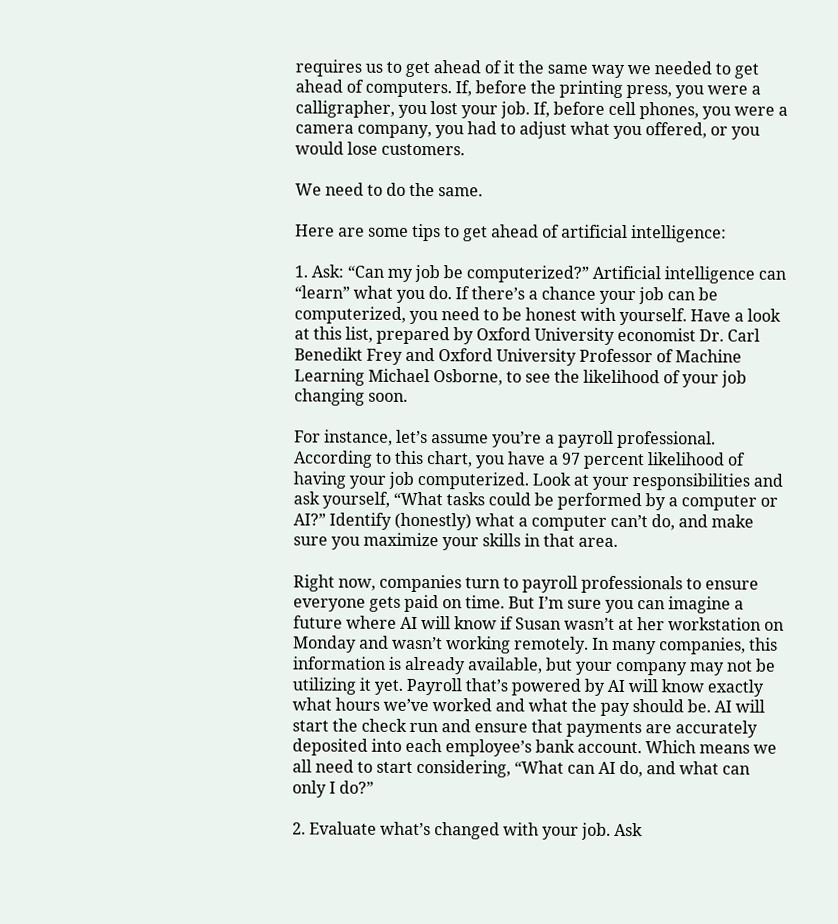requires us to get ahead of it the same way we needed to get ahead of computers. If, before the printing press, you were a calligrapher, you lost your job. If, before cell phones, you were a camera company, you had to adjust what you offered, or you would lose customers.

We need to do the same.

Here are some tips to get ahead of artificial intelligence:

1. Ask: “Can my job be computerized?” Artificial intelligence can “learn” what you do. If there’s a chance your job can be computerized, you need to be honest with yourself. Have a look at this list, prepared by Oxford University economist Dr. Carl Benedikt Frey and Oxford University Professor of Machine Learning Michael Osborne, to see the likelihood of your job changing soon.

For instance, let’s assume you’re a payroll professional. According to this chart, you have a 97 percent likelihood of having your job computerized. Look at your responsibilities and ask yourself, “What tasks could be performed by a computer or AI?” Identify (honestly) what a computer can’t do, and make sure you maximize your skills in that area.

Right now, companies turn to payroll professionals to ensure everyone gets paid on time. But I’m sure you can imagine a future where AI will know if Susan wasn’t at her workstation on Monday and wasn’t working remotely. In many companies, this information is already available, but your company may not be utilizing it yet. Payroll that’s powered by AI will know exactly what hours we’ve worked and what the pay should be. AI will start the check run and ensure that payments are accurately deposited into each employee’s bank account. Which means we all need to start considering, “What can AI do, and what can only I do?”

2. Evaluate what’s changed with your job. Ask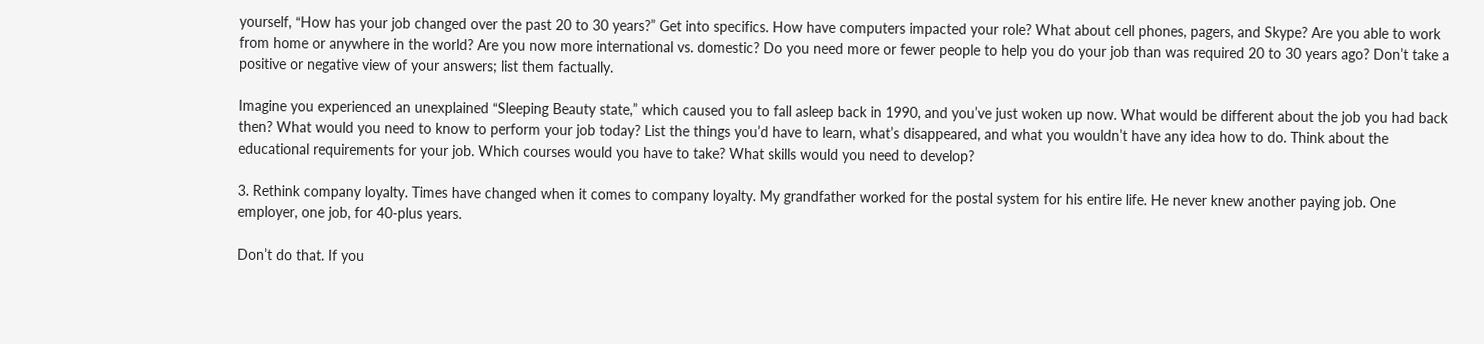yourself, “How has your job changed over the past 20 to 30 years?” Get into specifics. How have computers impacted your role? What about cell phones, pagers, and Skype? Are you able to work from home or anywhere in the world? Are you now more international vs. domestic? Do you need more or fewer people to help you do your job than was required 20 to 30 years ago? Don’t take a positive or negative view of your answers; list them factually.

Imagine you experienced an unexplained “Sleeping Beauty state,” which caused you to fall asleep back in 1990, and you’ve just woken up now. What would be different about the job you had back then? What would you need to know to perform your job today? List the things you’d have to learn, what’s disappeared, and what you wouldn’t have any idea how to do. Think about the educational requirements for your job. Which courses would you have to take? What skills would you need to develop?

3. Rethink company loyalty. Times have changed when it comes to company loyalty. My grandfather worked for the postal system for his entire life. He never knew another paying job. One employer, one job, for 40-plus years.

Don’t do that. If you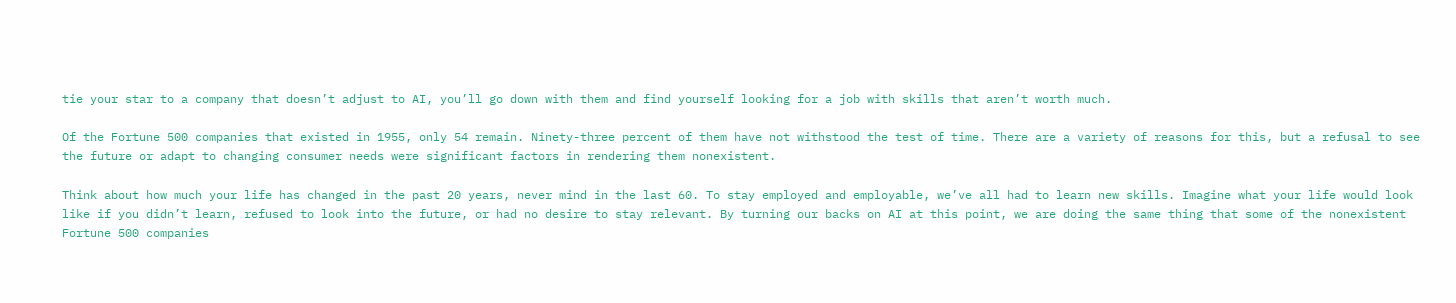tie your star to a company that doesn’t adjust to AI, you’ll go down with them and find yourself looking for a job with skills that aren’t worth much.

Of the Fortune 500 companies that existed in 1955, only 54 remain. Ninety-three percent of them have not withstood the test of time. There are a variety of reasons for this, but a refusal to see the future or adapt to changing consumer needs were significant factors in rendering them nonexistent.

Think about how much your life has changed in the past 20 years, never mind in the last 60. To stay employed and employable, we’ve all had to learn new skills. Imagine what your life would look like if you didn’t learn, refused to look into the future, or had no desire to stay relevant. By turning our backs on AI at this point, we are doing the same thing that some of the nonexistent Fortune 500 companies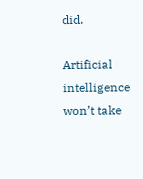did.

Artificial intelligence won’t take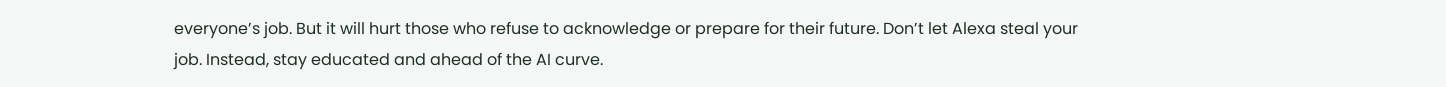everyone’s job. But it will hurt those who refuse to acknowledge or prepare for their future. Don’t let Alexa steal your job. Instead, stay educated and ahead of the AI curve.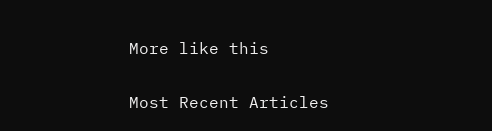More like this

Most Recent Articles